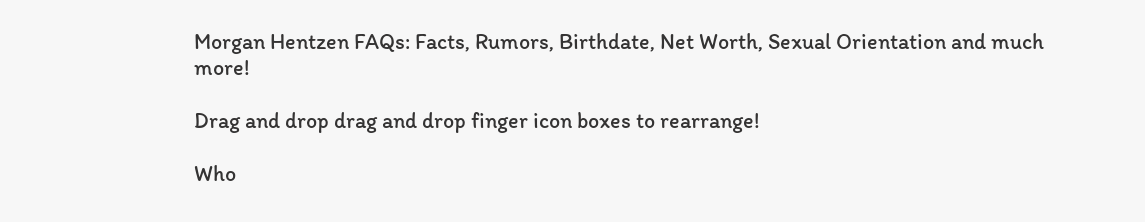Morgan Hentzen FAQs: Facts, Rumors, Birthdate, Net Worth, Sexual Orientation and much more!

Drag and drop drag and drop finger icon boxes to rearrange!

Who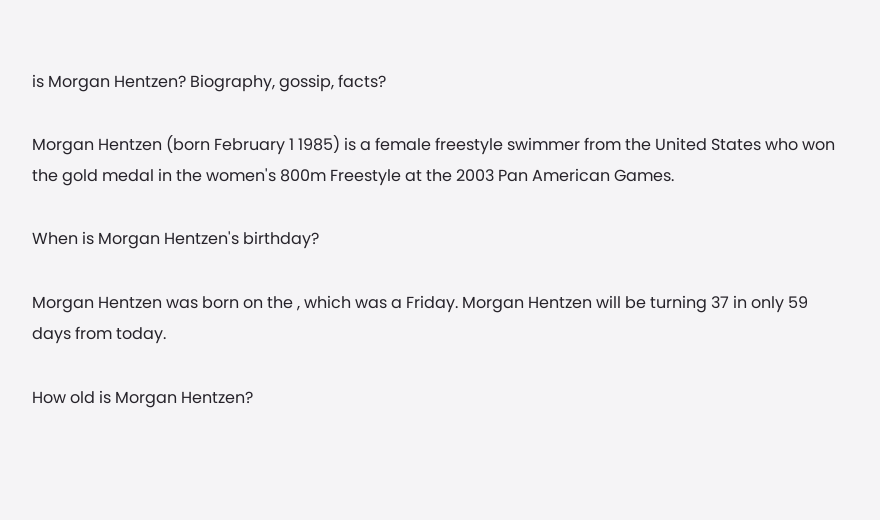is Morgan Hentzen? Biography, gossip, facts?

Morgan Hentzen (born February 1 1985) is a female freestyle swimmer from the United States who won the gold medal in the women's 800m Freestyle at the 2003 Pan American Games.

When is Morgan Hentzen's birthday?

Morgan Hentzen was born on the , which was a Friday. Morgan Hentzen will be turning 37 in only 59 days from today.

How old is Morgan Hentzen?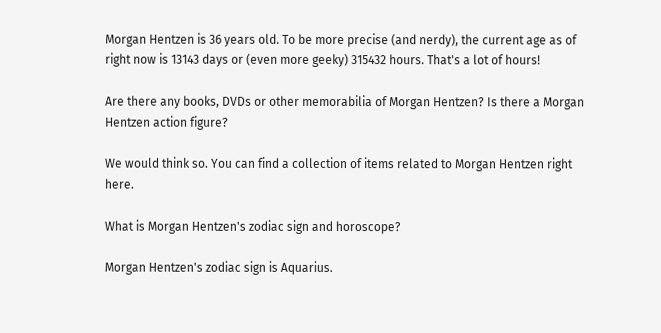Morgan Hentzen is 36 years old. To be more precise (and nerdy), the current age as of right now is 13143 days or (even more geeky) 315432 hours. That's a lot of hours!

Are there any books, DVDs or other memorabilia of Morgan Hentzen? Is there a Morgan Hentzen action figure?

We would think so. You can find a collection of items related to Morgan Hentzen right here.

What is Morgan Hentzen's zodiac sign and horoscope?

Morgan Hentzen's zodiac sign is Aquarius.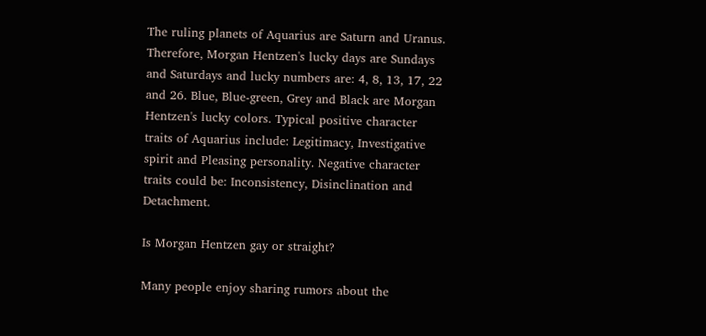The ruling planets of Aquarius are Saturn and Uranus. Therefore, Morgan Hentzen's lucky days are Sundays and Saturdays and lucky numbers are: 4, 8, 13, 17, 22 and 26. Blue, Blue-green, Grey and Black are Morgan Hentzen's lucky colors. Typical positive character traits of Aquarius include: Legitimacy, Investigative spirit and Pleasing personality. Negative character traits could be: Inconsistency, Disinclination and Detachment.

Is Morgan Hentzen gay or straight?

Many people enjoy sharing rumors about the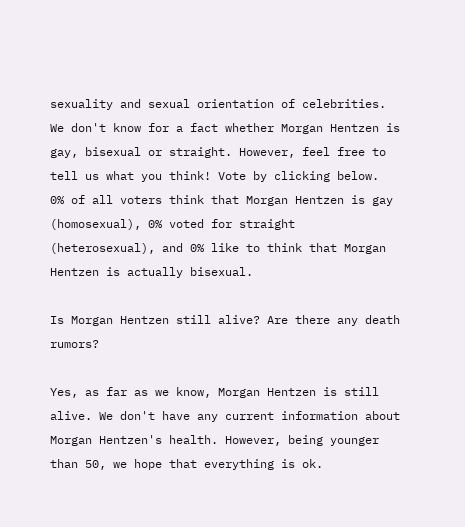sexuality and sexual orientation of celebrities. We don't know for a fact whether Morgan Hentzen is gay, bisexual or straight. However, feel free to tell us what you think! Vote by clicking below.
0% of all voters think that Morgan Hentzen is gay (homosexual), 0% voted for straight (heterosexual), and 0% like to think that Morgan Hentzen is actually bisexual.

Is Morgan Hentzen still alive? Are there any death rumors?

Yes, as far as we know, Morgan Hentzen is still alive. We don't have any current information about Morgan Hentzen's health. However, being younger than 50, we hope that everything is ok.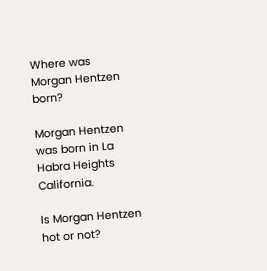Where was Morgan Hentzen born?

Morgan Hentzen was born in La Habra Heights California.

Is Morgan Hentzen hot or not?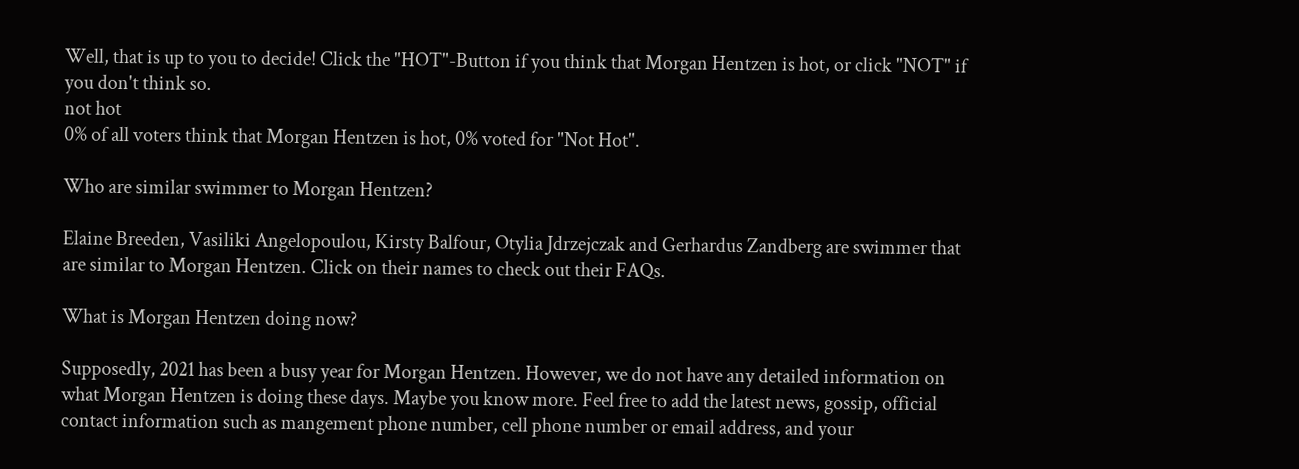Well, that is up to you to decide! Click the "HOT"-Button if you think that Morgan Hentzen is hot, or click "NOT" if you don't think so.
not hot
0% of all voters think that Morgan Hentzen is hot, 0% voted for "Not Hot".

Who are similar swimmer to Morgan Hentzen?

Elaine Breeden, Vasiliki Angelopoulou, Kirsty Balfour, Otylia Jdrzejczak and Gerhardus Zandberg are swimmer that are similar to Morgan Hentzen. Click on their names to check out their FAQs.

What is Morgan Hentzen doing now?

Supposedly, 2021 has been a busy year for Morgan Hentzen. However, we do not have any detailed information on what Morgan Hentzen is doing these days. Maybe you know more. Feel free to add the latest news, gossip, official contact information such as mangement phone number, cell phone number or email address, and your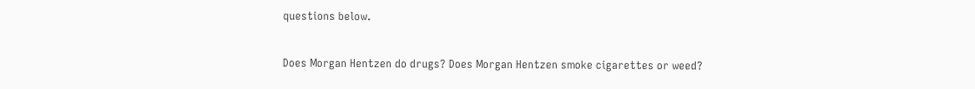questions below.

Does Morgan Hentzen do drugs? Does Morgan Hentzen smoke cigarettes or weed?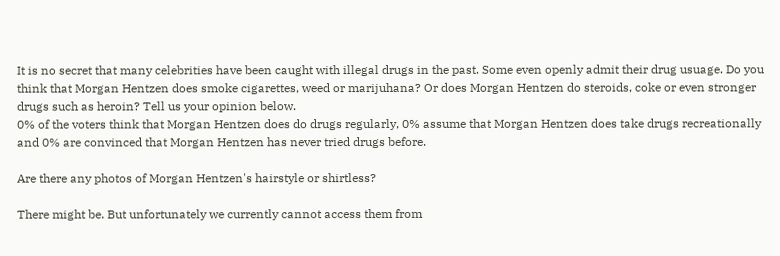It is no secret that many celebrities have been caught with illegal drugs in the past. Some even openly admit their drug usuage. Do you think that Morgan Hentzen does smoke cigarettes, weed or marijuhana? Or does Morgan Hentzen do steroids, coke or even stronger drugs such as heroin? Tell us your opinion below.
0% of the voters think that Morgan Hentzen does do drugs regularly, 0% assume that Morgan Hentzen does take drugs recreationally and 0% are convinced that Morgan Hentzen has never tried drugs before.

Are there any photos of Morgan Hentzen's hairstyle or shirtless?

There might be. But unfortunately we currently cannot access them from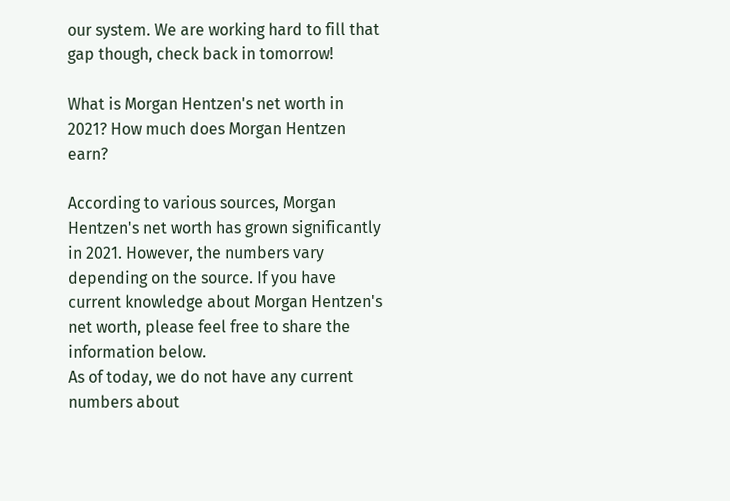our system. We are working hard to fill that gap though, check back in tomorrow!

What is Morgan Hentzen's net worth in 2021? How much does Morgan Hentzen earn?

According to various sources, Morgan Hentzen's net worth has grown significantly in 2021. However, the numbers vary depending on the source. If you have current knowledge about Morgan Hentzen's net worth, please feel free to share the information below.
As of today, we do not have any current numbers about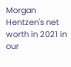Morgan Hentzen's net worth in 2021 in our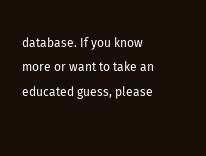database. If you know more or want to take an educated guess, please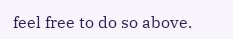feel free to do so above.